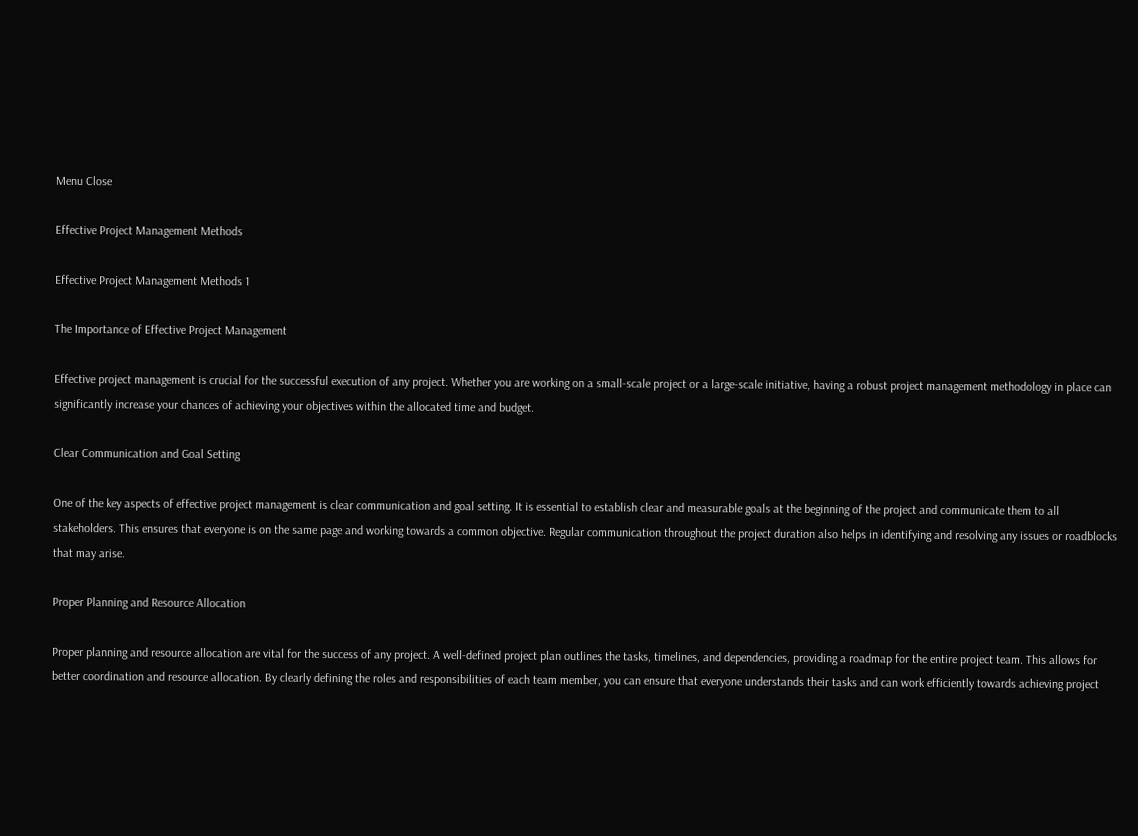Menu Close

Effective Project Management Methods

Effective Project Management Methods 1

The Importance of Effective Project Management

Effective project management is crucial for the successful execution of any project. Whether you are working on a small-scale project or a large-scale initiative, having a robust project management methodology in place can significantly increase your chances of achieving your objectives within the allocated time and budget.

Clear Communication and Goal Setting

One of the key aspects of effective project management is clear communication and goal setting. It is essential to establish clear and measurable goals at the beginning of the project and communicate them to all stakeholders. This ensures that everyone is on the same page and working towards a common objective. Regular communication throughout the project duration also helps in identifying and resolving any issues or roadblocks that may arise.

Proper Planning and Resource Allocation

Proper planning and resource allocation are vital for the success of any project. A well-defined project plan outlines the tasks, timelines, and dependencies, providing a roadmap for the entire project team. This allows for better coordination and resource allocation. By clearly defining the roles and responsibilities of each team member, you can ensure that everyone understands their tasks and can work efficiently towards achieving project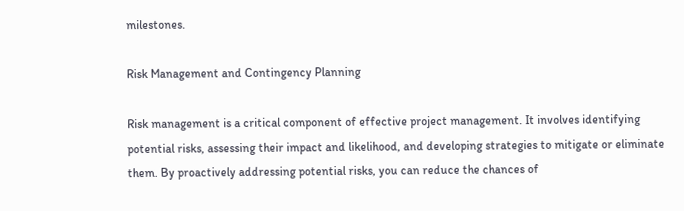milestones.

Risk Management and Contingency Planning

Risk management is a critical component of effective project management. It involves identifying potential risks, assessing their impact and likelihood, and developing strategies to mitigate or eliminate them. By proactively addressing potential risks, you can reduce the chances of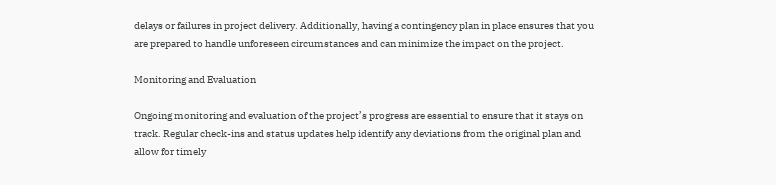delays or failures in project delivery. Additionally, having a contingency plan in place ensures that you are prepared to handle unforeseen circumstances and can minimize the impact on the project.

Monitoring and Evaluation

Ongoing monitoring and evaluation of the project’s progress are essential to ensure that it stays on track. Regular check-ins and status updates help identify any deviations from the original plan and allow for timely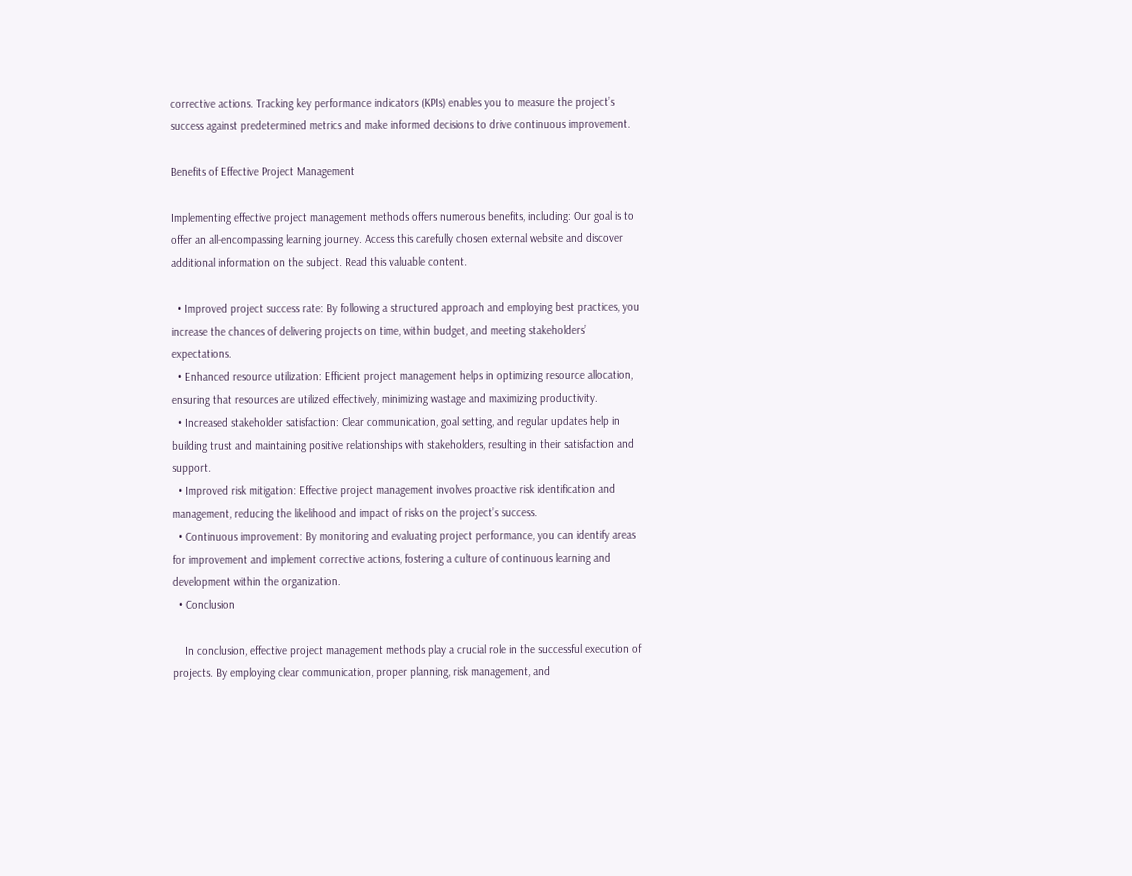corrective actions. Tracking key performance indicators (KPIs) enables you to measure the project’s success against predetermined metrics and make informed decisions to drive continuous improvement.

Benefits of Effective Project Management

Implementing effective project management methods offers numerous benefits, including: Our goal is to offer an all-encompassing learning journey. Access this carefully chosen external website and discover additional information on the subject. Read this valuable content.

  • Improved project success rate: By following a structured approach and employing best practices, you increase the chances of delivering projects on time, within budget, and meeting stakeholders’ expectations.
  • Enhanced resource utilization: Efficient project management helps in optimizing resource allocation, ensuring that resources are utilized effectively, minimizing wastage and maximizing productivity.
  • Increased stakeholder satisfaction: Clear communication, goal setting, and regular updates help in building trust and maintaining positive relationships with stakeholders, resulting in their satisfaction and support.
  • Improved risk mitigation: Effective project management involves proactive risk identification and management, reducing the likelihood and impact of risks on the project’s success.
  • Continuous improvement: By monitoring and evaluating project performance, you can identify areas for improvement and implement corrective actions, fostering a culture of continuous learning and development within the organization.
  • Conclusion

    In conclusion, effective project management methods play a crucial role in the successful execution of projects. By employing clear communication, proper planning, risk management, and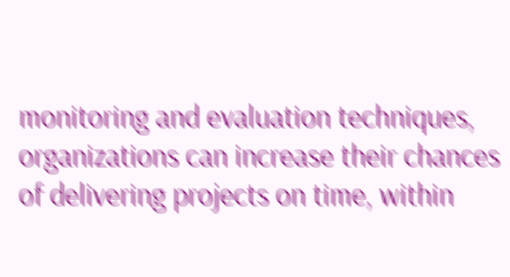monitoring and evaluation techniques, organizations can increase their chances of delivering projects on time, within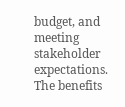budget, and meeting stakeholder expectations. The benefits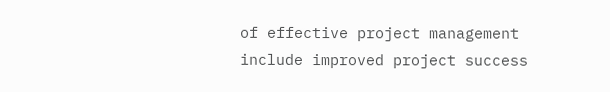of effective project management include improved project success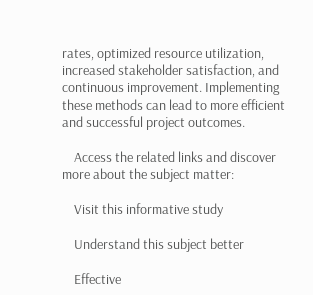rates, optimized resource utilization, increased stakeholder satisfaction, and continuous improvement. Implementing these methods can lead to more efficient and successful project outcomes.

    Access the related links and discover more about the subject matter:

    Visit this informative study

    Understand this subject better

    Effective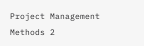Project Management Methods 2